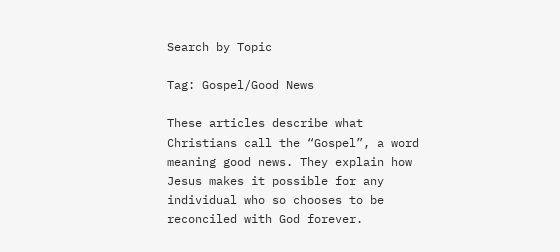Search by Topic

Tag: Gospel/Good News

These articles describe what Christians call the “Gospel”, a word meaning good news. They explain how Jesus makes it possible for any individual who so chooses to be reconciled with God forever.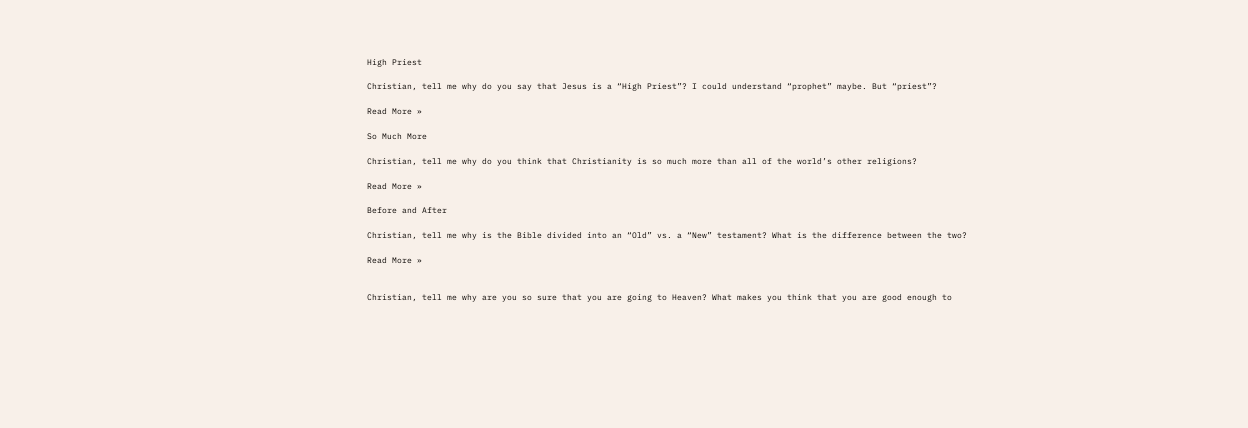High Priest

Christian, tell me why do you say that Jesus is a “High Priest”? I could understand “prophet” maybe. But “priest”?

Read More »

So Much More

Christian, tell me why do you think that Christianity is so much more than all of the world’s other religions?

Read More »

Before and After

Christian, tell me why is the Bible divided into an “Old” vs. a “New” testament? What is the difference between the two?

Read More »


Christian, tell me why are you so sure that you are going to Heaven? What makes you think that you are good enough to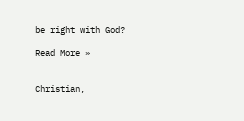be right with God?

Read More »


Christian,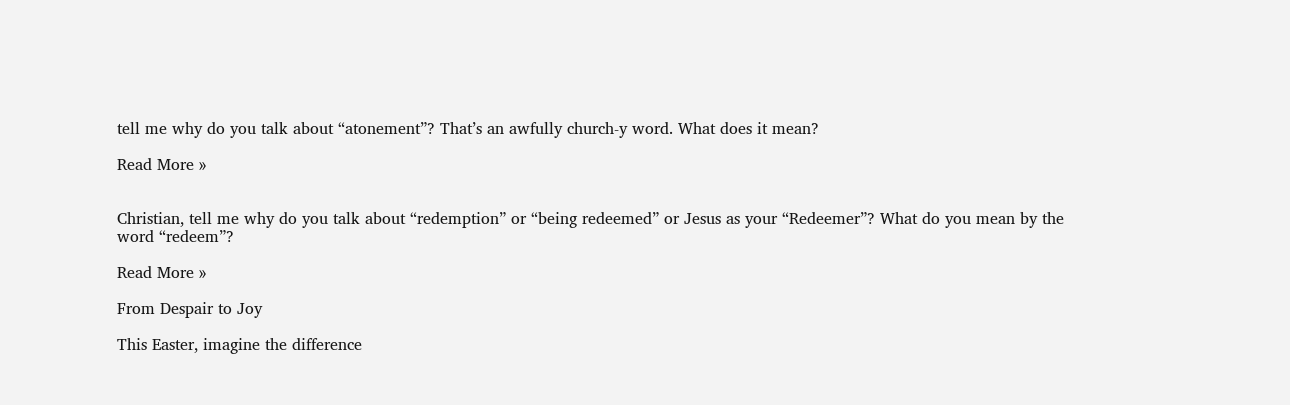tell me why do you talk about “atonement”? That’s an awfully church-y word. What does it mean?

Read More »


Christian, tell me why do you talk about “redemption” or “being redeemed” or Jesus as your “Redeemer”? What do you mean by the word “redeem”?

Read More »

From Despair to Joy

This Easter, imagine the difference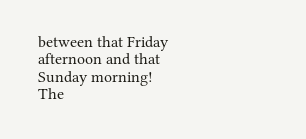between that Friday afternoon and that Sunday morning! The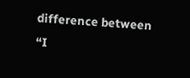difference between “I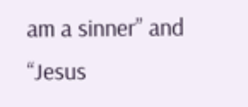am a sinner” and “Jesus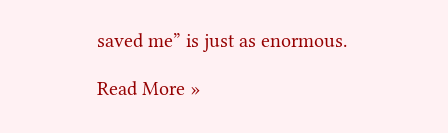saved me” is just as enormous.

Read More »